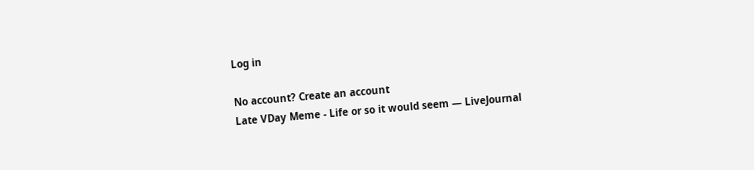Log in

No account? Create an account
Late VDay Meme - Life or so it would seem — LiveJournal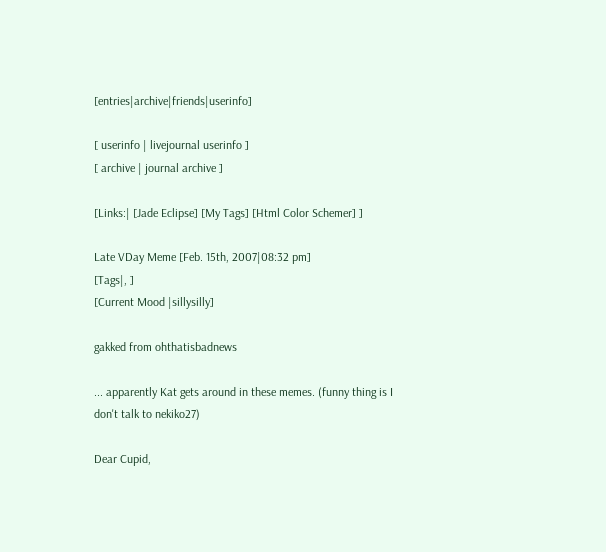[entries|archive|friends|userinfo]

[ userinfo | livejournal userinfo ]
[ archive | journal archive ]

[Links:| [Jade Eclipse] [My Tags] [Html Color Schemer] ]

Late VDay Meme [Feb. 15th, 2007|08:32 pm]
[Tags|, ]
[Current Mood |sillysilly]

gakked from ohthatisbadnews

... apparently Kat gets around in these memes. (funny thing is I don't talk to nekiko27)

Dear Cupid,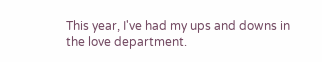This year, I've had my ups and downs in the love department.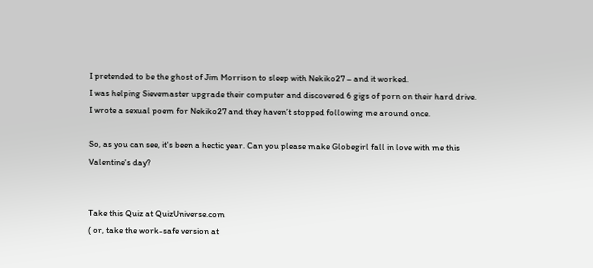I pretended to be the ghost of Jim Morrison to sleep with Nekiko27 – and it worked.
I was helping Sievemaster upgrade their computer and discovered 6 gigs of porn on their hard drive.
I wrote a sexual poem for Nekiko27 and they haven’t stopped following me around once.

So, as you can see, it's been a hectic year. Can you please make Globegirl fall in love with me this Valentine's day?


Take this Quiz at QuizUniverse.com
( or, take the work-safe version at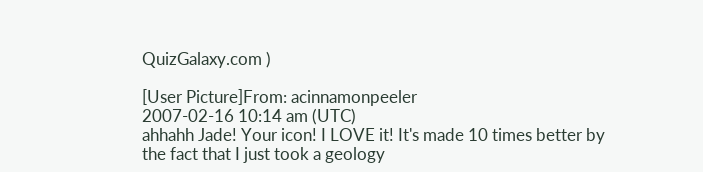QuizGalaxy.com )

[User Picture]From: acinnamonpeeler
2007-02-16 10:14 am (UTC)
ahhahh Jade! Your icon! I LOVE it! It's made 10 times better by the fact that I just took a geology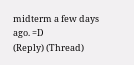midterm a few days ago. =D
(Reply) (Thread)